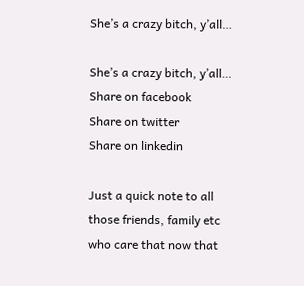She’s a crazy bitch, y’all…

She’s a crazy bitch, y’all…
Share on facebook
Share on twitter
Share on linkedin

Just a quick note to all those friends, family etc who care that now that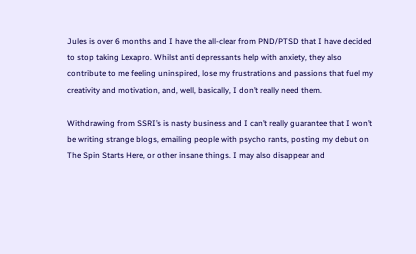Jules is over 6 months and I have the all-clear from PND/PTSD that I have decided to stop taking Lexapro. Whilst anti depressants help with anxiety, they also contribute to me feeling uninspired, lose my frustrations and passions that fuel my creativity and motivation, and, well, basically, I don’t really need them.

Withdrawing from SSRI’s is nasty business and I can’t really guarantee that I won’t be writing strange blogs, emailing people with psycho rants, posting my debut on The Spin Starts Here, or other insane things. I may also disappear and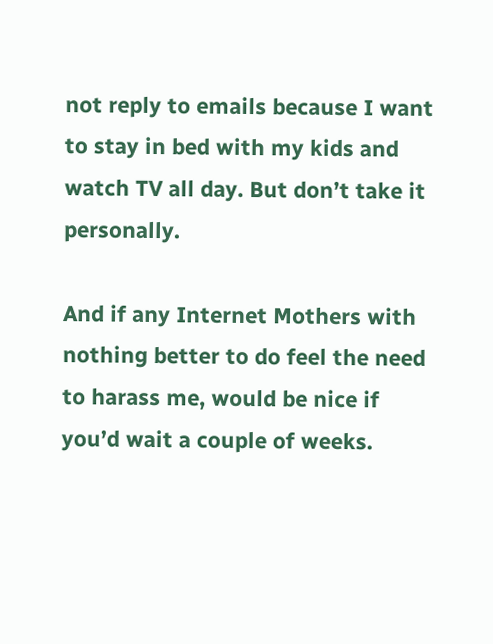not reply to emails because I want to stay in bed with my kids and watch TV all day. But don’t take it personally.

And if any Internet Mothers with nothing better to do feel the need to harass me, would be nice if you’d wait a couple of weeks.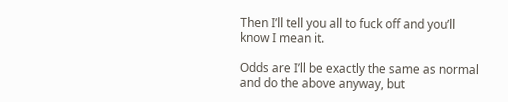Then I’ll tell you all to fuck off and you’ll know I mean it.

Odds are I’ll be exactly the same as normal and do the above anyway, but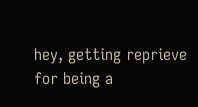hey, getting reprieve for being a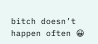bitch doesn’t happen often 😀